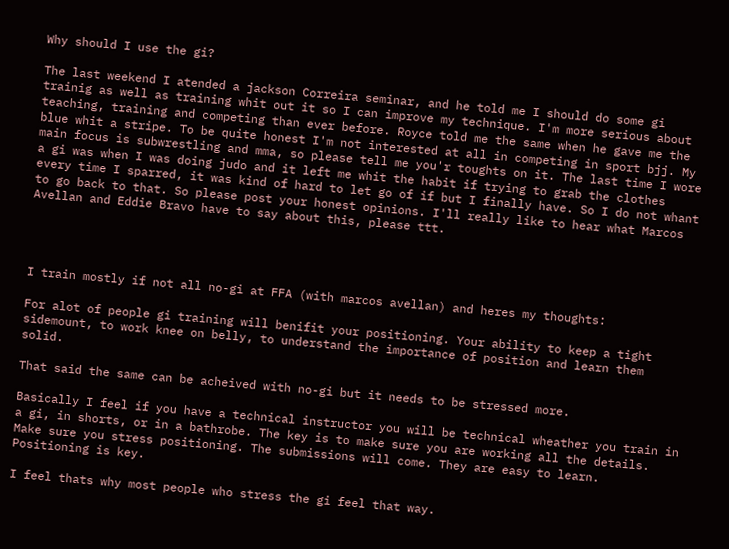Why should I use the gi?

The last weekend I atended a jackson Correira seminar, and he told me I should do some gi trainig as well as training whit out it so I can improve my technique. I'm more serious about teaching, training and competing than ever before. Royce told me the same when he gave me the blue whit a stripe. To be quite honest I'm not interested at all in competing in sport bjj. My main focus is subwrestling and mma, so please tell me you'r toughts on it. The last time I wore a gi was when I was doing judo and it left me whit the habit if trying to grab the clothes every time I sparred, it was kind of hard to let go of if but I finally have. So I do not whant to go back to that. So please post your honest opinions. I'll really like to hear what Marcos Avellan and Eddie Bravo have to say about this, please ttt.




I train mostly if not all no-gi at FFA (with marcos avellan) and heres my thoughts:

For alot of people gi training will benifit your positioning. Your ability to keep a tight sidemount, to work knee on belly, to understand the importance of position and learn them solid.

That said the same can be acheived with no-gi but it needs to be stressed more.

Basically I feel if you have a technical instructor you will be technical wheather you train in a gi, in shorts, or in a bathrobe. The key is to make sure you are working all the details. Make sure you stress positioning. The submissions will come. They are easy to learn. Positioning is key.

I feel thats why most people who stress the gi feel that way.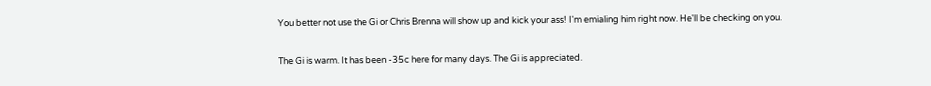You better not use the Gi or Chris Brenna will show up and kick your ass! I'm emialing him right now. He'll be checking on you.

The Gi is warm. It has been -35c here for many days. The Gi is appreciated.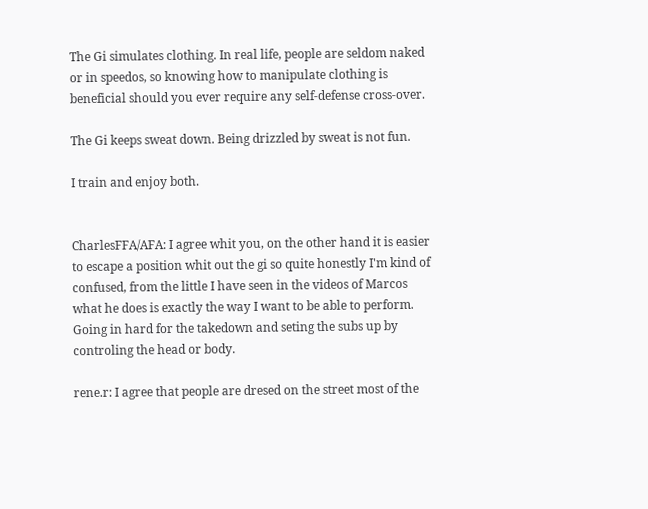The Gi simulates clothing. In real life, people are seldom naked or in speedos, so knowing how to manipulate clothing is beneficial should you ever require any self-defense cross-over.

The Gi keeps sweat down. Being drizzled by sweat is not fun.

I train and enjoy both.


CharlesFFA/AFA: I agree whit you, on the other hand it is easier to escape a position whit out the gi so quite honestly I'm kind of confused, from the little I have seen in the videos of Marcos what he does is exactly the way I want to be able to perform. Going in hard for the takedown and seting the subs up by controling the head or body.

rene.r: I agree that people are dresed on the street most of the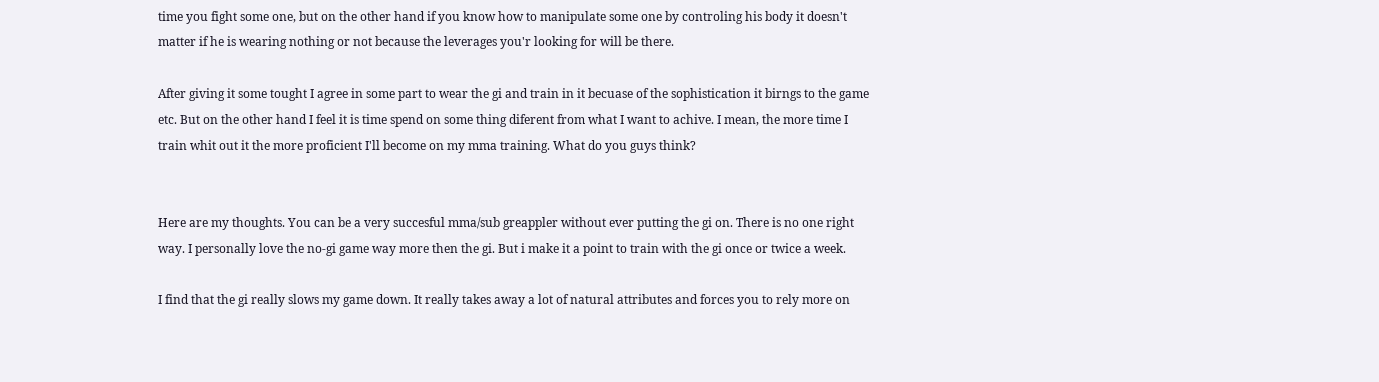time you fight some one, but on the other hand if you know how to manipulate some one by controling his body it doesn't matter if he is wearing nothing or not because the leverages you'r looking for will be there.

After giving it some tought I agree in some part to wear the gi and train in it becuase of the sophistication it birngs to the game etc. But on the other hand I feel it is time spend on some thing diferent from what I want to achive. I mean, the more time I train whit out it the more proficient I'll become on my mma training. What do you guys think?


Here are my thoughts. You can be a very succesful mma/sub greappler without ever putting the gi on. There is no one right way. I personally love the no-gi game way more then the gi. But i make it a point to train with the gi once or twice a week.

I find that the gi really slows my game down. It really takes away a lot of natural attributes and forces you to rely more on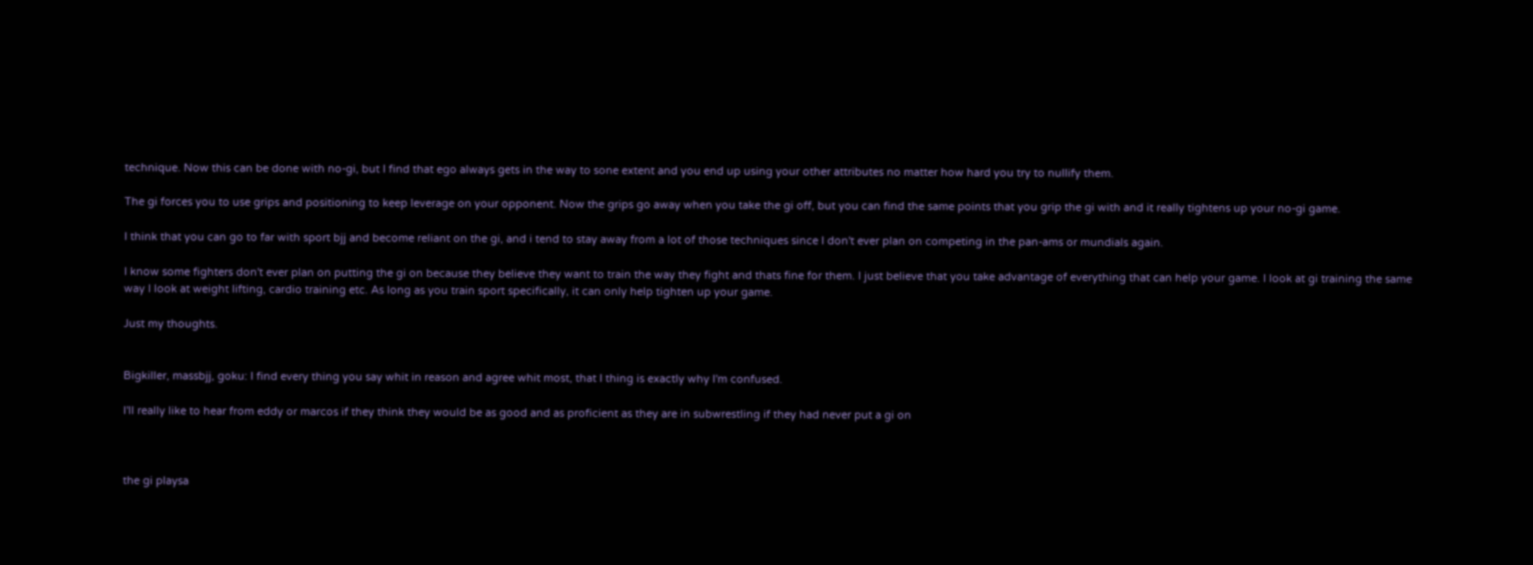technique. Now this can be done with no-gi, but I find that ego always gets in the way to sone extent and you end up using your other attributes no matter how hard you try to nullify them.

The gi forces you to use grips and positioning to keep leverage on your opponent. Now the grips go away when you take the gi off, but you can find the same points that you grip the gi with and it really tightens up your no-gi game.

I think that you can go to far with sport bjj and become reliant on the gi, and i tend to stay away from a lot of those techniques since I don't ever plan on competing in the pan-ams or mundials again.

I know some fighters don't ever plan on putting the gi on because they believe they want to train the way they fight and thats fine for them. I just believe that you take advantage of everything that can help your game. I look at gi training the same way I look at weight lifting, cardio training etc. As long as you train sport specifically, it can only help tighten up your game.

Just my thoughts.


Bigkiller, massbjj, goku: I find every thing you say whit in reason and agree whit most, that I thing is exactly why I'm confused.

I'll really like to hear from eddy or marcos if they think they would be as good and as proficient as they are in subwrestling if they had never put a gi on



the gi playsa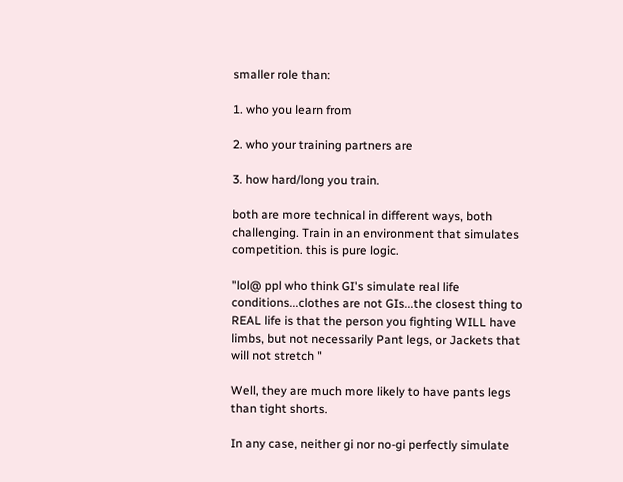smaller role than:

1. who you learn from

2. who your training partners are

3. how hard/long you train.

both are more technical in different ways, both challenging. Train in an environment that simulates competition. this is pure logic.

"lol@ ppl who think GI's simulate real life conditions...clothes are not GIs...the closest thing to REAL life is that the person you fighting WILL have limbs, but not necessarily Pant legs, or Jackets that will not stretch "

Well, they are much more likely to have pants legs than tight shorts.

In any case, neither gi nor no-gi perfectly simulate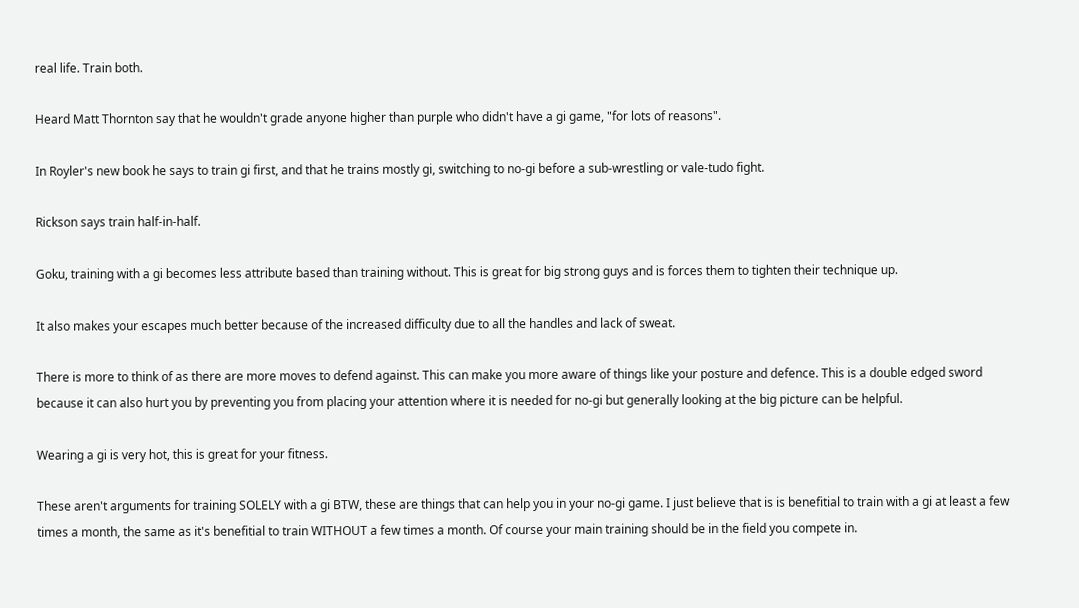real life. Train both.

Heard Matt Thornton say that he wouldn't grade anyone higher than purple who didn't have a gi game, "for lots of reasons".

In Royler's new book he says to train gi first, and that he trains mostly gi, switching to no-gi before a sub-wrestling or vale-tudo fight.

Rickson says train half-in-half.

Goku, training with a gi becomes less attribute based than training without. This is great for big strong guys and is forces them to tighten their technique up.

It also makes your escapes much better because of the increased difficulty due to all the handles and lack of sweat.

There is more to think of as there are more moves to defend against. This can make you more aware of things like your posture and defence. This is a double edged sword because it can also hurt you by preventing you from placing your attention where it is needed for no-gi but generally looking at the big picture can be helpful.

Wearing a gi is very hot, this is great for your fitness.

These aren't arguments for training SOLELY with a gi BTW, these are things that can help you in your no-gi game. I just believe that is is benefitial to train with a gi at least a few times a month, the same as it's benefitial to train WITHOUT a few times a month. Of course your main training should be in the field you compete in.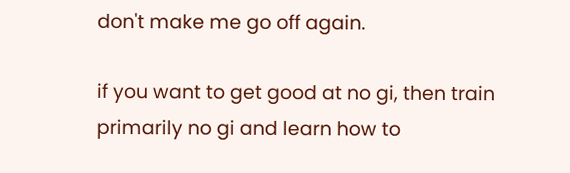don't make me go off again.

if you want to get good at no gi, then train primarily no gi and learn how to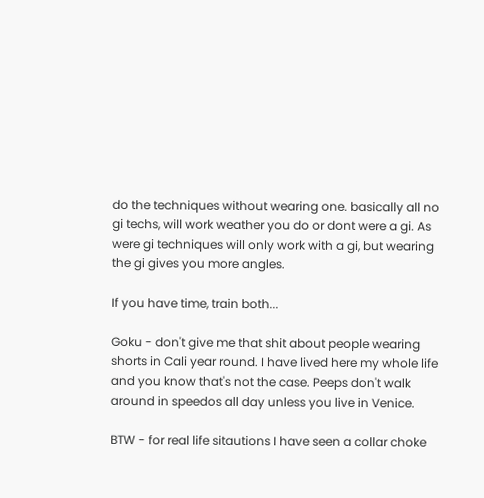do the techniques without wearing one. basically all no gi techs, will work weather you do or dont were a gi. As were gi techniques will only work with a gi, but wearing the gi gives you more angles.

If you have time, train both...

Goku - don't give me that shit about people wearing shorts in Cali year round. I have lived here my whole life and you know that's not the case. Peeps don't walk around in speedos all day unless you live in Venice.

BTW - for real life sitautions I have seen a collar choke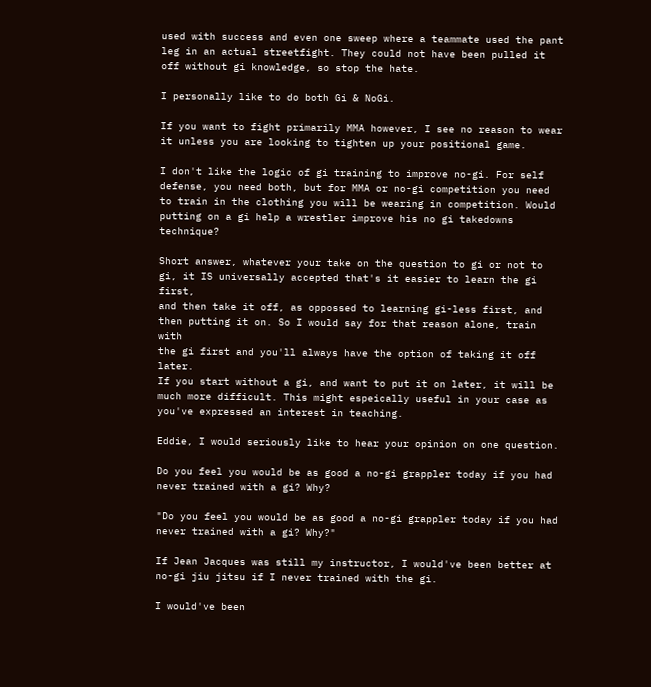used with success and even one sweep where a teammate used the pant leg in an actual streetfight. They could not have been pulled it off without gi knowledge, so stop the hate.

I personally like to do both Gi & NoGi.

If you want to fight primarily MMA however, I see no reason to wear it unless you are looking to tighten up your positional game.

I don't like the logic of gi training to improve no-gi. For self defense, you need both, but for MMA or no-gi competition you need to train in the clothing you will be wearing in competition. Would putting on a gi help a wrestler improve his no gi takedowns technique?

Short answer, whatever your take on the question to gi or not to
gi, it IS universally accepted that's it easier to learn the gi first,
and then take it off, as oppossed to learning gi-less first, and
then putting it on. So I would say for that reason alone, train with
the gi first and you'll always have the option of taking it off later.
If you start without a gi, and want to put it on later, it will be
much more difficult. This might espeically useful in your case as
you've expressed an interest in teaching.

Eddie, I would seriously like to hear your opinion on one question.

Do you feel you would be as good a no-gi grappler today if you had never trained with a gi? Why?

"Do you feel you would be as good a no-gi grappler today if you had never trained with a gi? Why?"

If Jean Jacques was still my instructor, I would've been better at no-gi jiu jitsu if I never trained with the gi.

I would've been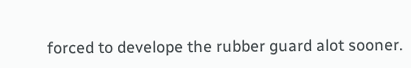forced to develope the rubber guard alot sooner.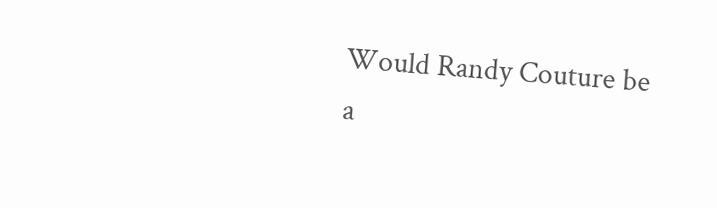Would Randy Couture be a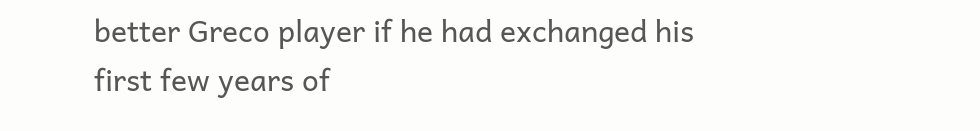better Greco player if he had exchanged his first few years of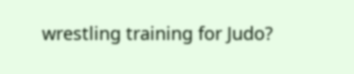wrestling training for Judo?